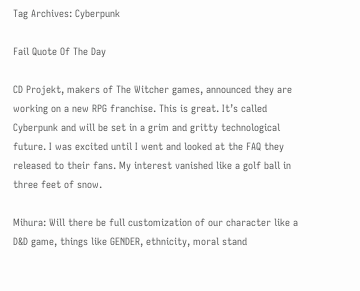Tag Archives: Cyberpunk

Fail Quote Of The Day

CD Projekt, makers of The Witcher games, announced they are working on a new RPG franchise. This is great. It’s called Cyberpunk and will be set in a grim and gritty technological future. I was excited until I went and looked at the FAQ they released to their fans. My interest vanished like a golf ball in three feet of snow.

Mihura: Will there be full customization of our character like a D&D game, things like GENDER, ethnicity, moral stand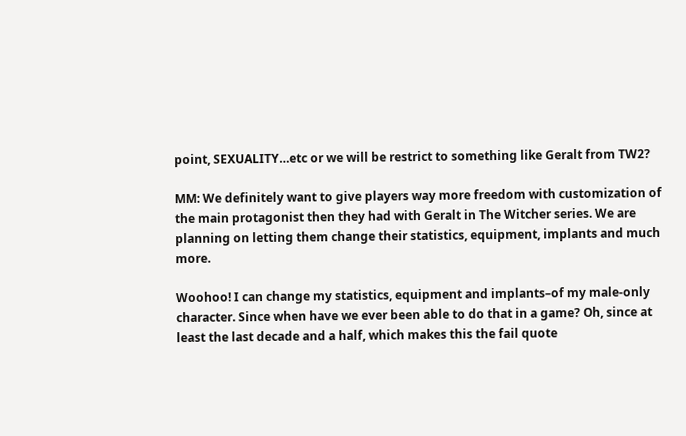point, SEXUALITY…etc or we will be restrict to something like Geralt from TW2?

MM: We definitely want to give players way more freedom with customization of the main protagonist then they had with Geralt in The Witcher series. We are planning on letting them change their statistics, equipment, implants and much more.

Woohoo! I can change my statistics, equipment and implants–of my male-only character. Since when have we ever been able to do that in a game? Oh, since at least the last decade and a half, which makes this the fail quote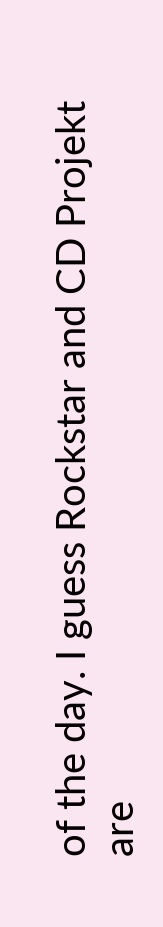of the day. I guess Rockstar and CD Projekt are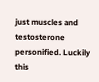just muscles and testosterone personified. Luckily this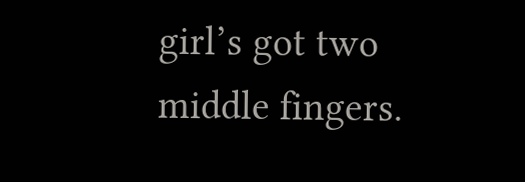girl’s got two middle fingers.